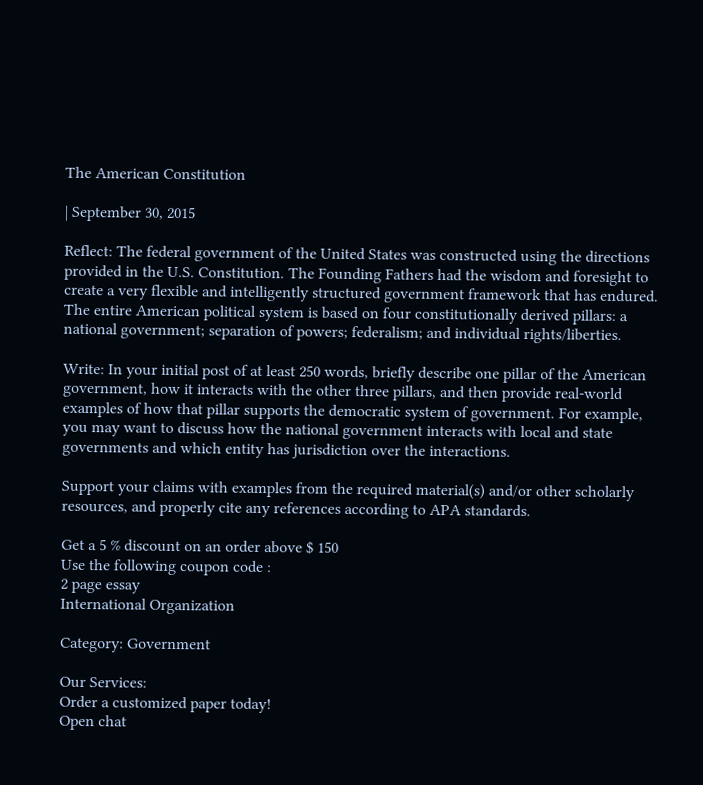The American Constitution

| September 30, 2015

Reflect: The federal government of the United States was constructed using the directions provided in the U.S. Constitution. The Founding Fathers had the wisdom and foresight to create a very flexible and intelligently structured government framework that has endured. The entire American political system is based on four constitutionally derived pillars: a national government; separation of powers; federalism; and individual rights/liberties.

Write: In your initial post of at least 250 words, briefly describe one pillar of the American government, how it interacts with the other three pillars, and then provide real-world examples of how that pillar supports the democratic system of government. For example, you may want to discuss how the national government interacts with local and state governments and which entity has jurisdiction over the interactions.

Support your claims with examples from the required material(s) and/or other scholarly resources, and properly cite any references according to APA standards.

Get a 5 % discount on an order above $ 150
Use the following coupon code :
2 page essay
International Organization

Category: Government

Our Services:
Order a customized paper today!
Open chat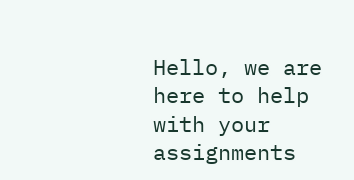Hello, we are here to help with your assignments